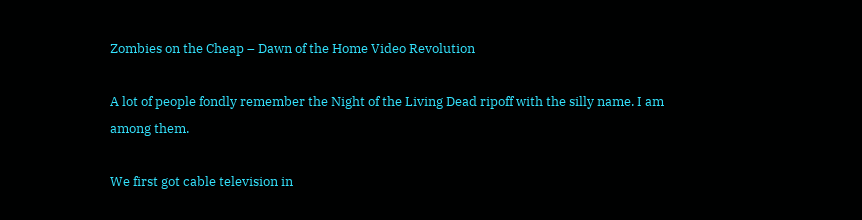Zombies on the Cheap – Dawn of the Home Video Revolution

A lot of people fondly remember the Night of the Living Dead ripoff with the silly name. I am among them.

We first got cable television in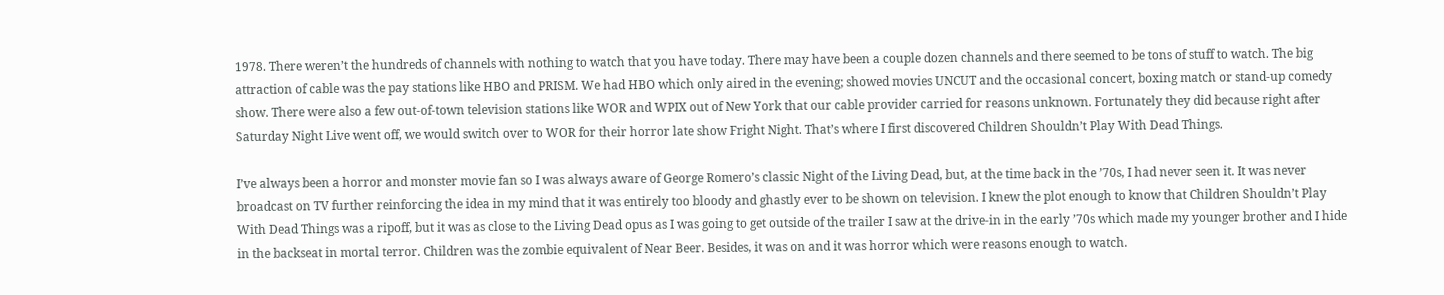1978. There weren’t the hundreds of channels with nothing to watch that you have today. There may have been a couple dozen channels and there seemed to be tons of stuff to watch. The big attraction of cable was the pay stations like HBO and PRISM. We had HBO which only aired in the evening; showed movies UNCUT and the occasional concert, boxing match or stand-up comedy show. There were also a few out-of-town television stations like WOR and WPIX out of New York that our cable provider carried for reasons unknown. Fortunately they did because right after Saturday Night Live went off, we would switch over to WOR for their horror late show Fright Night. That’s where I first discovered Children Shouldn’t Play With Dead Things.

I’ve always been a horror and monster movie fan so I was always aware of George Romero’s classic Night of the Living Dead, but, at the time back in the ’70s, I had never seen it. It was never broadcast on TV further reinforcing the idea in my mind that it was entirely too bloody and ghastly ever to be shown on television. I knew the plot enough to know that Children Shouldn’t Play With Dead Things was a ripoff, but it was as close to the Living Dead opus as I was going to get outside of the trailer I saw at the drive-in in the early ’70s which made my younger brother and I hide in the backseat in mortal terror. Children was the zombie equivalent of Near Beer. Besides, it was on and it was horror which were reasons enough to watch.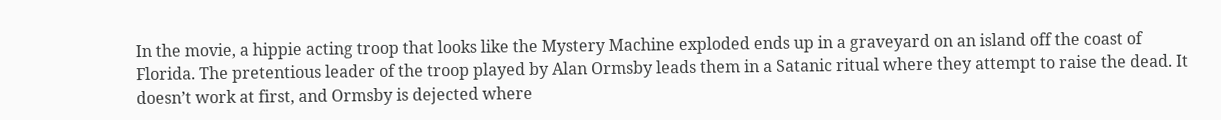In the movie, a hippie acting troop that looks like the Mystery Machine exploded ends up in a graveyard on an island off the coast of Florida. The pretentious leader of the troop played by Alan Ormsby leads them in a Satanic ritual where they attempt to raise the dead. It doesn’t work at first, and Ormsby is dejected where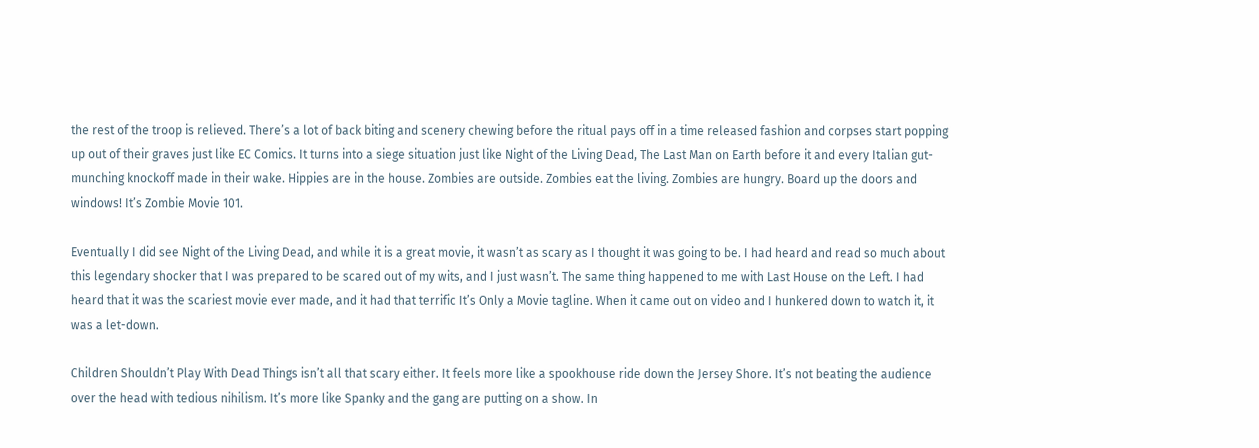the rest of the troop is relieved. There’s a lot of back biting and scenery chewing before the ritual pays off in a time released fashion and corpses start popping up out of their graves just like EC Comics. It turns into a siege situation just like Night of the Living Dead, The Last Man on Earth before it and every Italian gut-munching knockoff made in their wake. Hippies are in the house. Zombies are outside. Zombies eat the living. Zombies are hungry. Board up the doors and windows! It’s Zombie Movie 101.

Eventually I did see Night of the Living Dead, and while it is a great movie, it wasn’t as scary as I thought it was going to be. I had heard and read so much about this legendary shocker that I was prepared to be scared out of my wits, and I just wasn’t. The same thing happened to me with Last House on the Left. I had heard that it was the scariest movie ever made, and it had that terrific It’s Only a Movie tagline. When it came out on video and I hunkered down to watch it, it was a let-down.

Children Shouldn’t Play With Dead Things isn’t all that scary either. It feels more like a spookhouse ride down the Jersey Shore. It’s not beating the audience over the head with tedious nihilism. It’s more like Spanky and the gang are putting on a show. In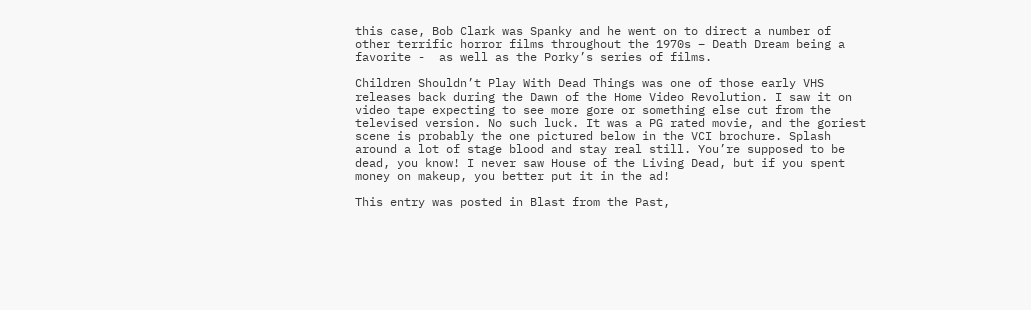this case, Bob Clark was Spanky and he went on to direct a number of other terrific horror films throughout the 1970s – Death Dream being a favorite -  as well as the Porky’s series of films.

Children Shouldn’t Play With Dead Things was one of those early VHS releases back during the Dawn of the Home Video Revolution. I saw it on video tape expecting to see more gore or something else cut from the televised version. No such luck. It was a PG rated movie, and the goriest scene is probably the one pictured below in the VCI brochure. Splash around a lot of stage blood and stay real still. You’re supposed to be dead, you know! I never saw House of the Living Dead, but if you spent money on makeup, you better put it in the ad!

This entry was posted in Blast from the Past,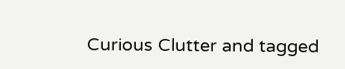Curious Clutter and tagged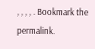, , , , . Bookmark the permalink.